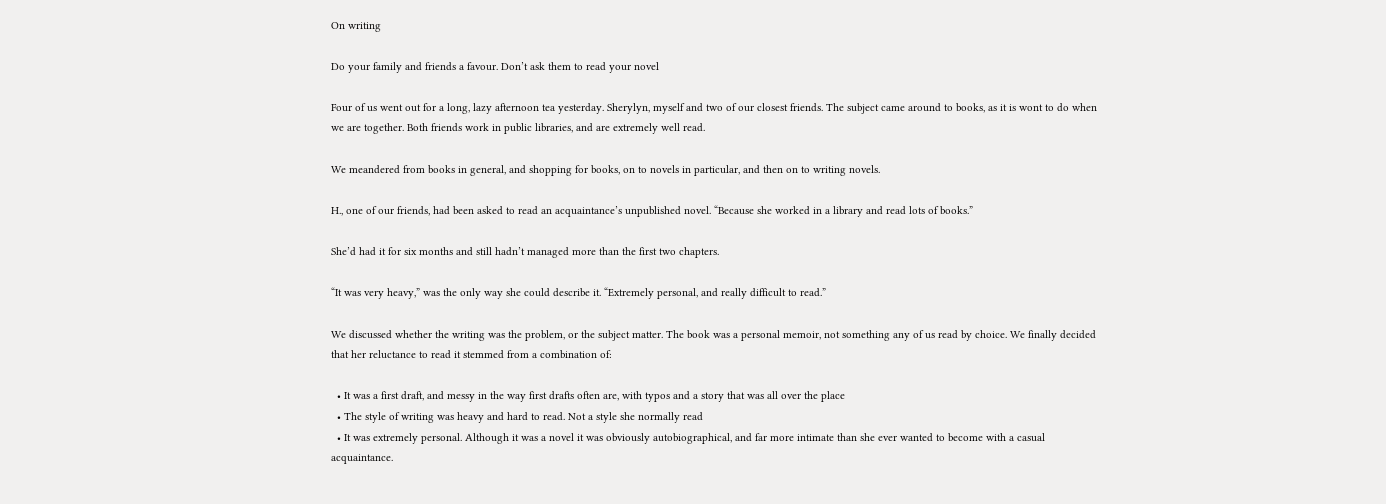On writing

Do your family and friends a favour. Don’t ask them to read your novel

Four of us went out for a long, lazy afternoon tea yesterday. Sherylyn, myself and two of our closest friends. The subject came around to books, as it is wont to do when we are together. Both friends work in public libraries, and are extremely well read.

We meandered from books in general, and shopping for books, on to novels in particular, and then on to writing novels.

H., one of our friends, had been asked to read an acquaintance’s unpublished novel. “Because she worked in a library and read lots of books.”

She’d had it for six months and still hadn’t managed more than the first two chapters.

“It was very heavy,” was the only way she could describe it. “Extremely personal, and really difficult to read.”

We discussed whether the writing was the problem, or the subject matter. The book was a personal memoir, not something any of us read by choice. We finally decided that her reluctance to read it stemmed from a combination of:

  • It was a first draft, and messy in the way first drafts often are, with typos and a story that was all over the place
  • The style of writing was heavy and hard to read. Not a style she normally read
  • It was extremely personal. Although it was a novel it was obviously autobiographical, and far more intimate than she ever wanted to become with a casual acquaintance.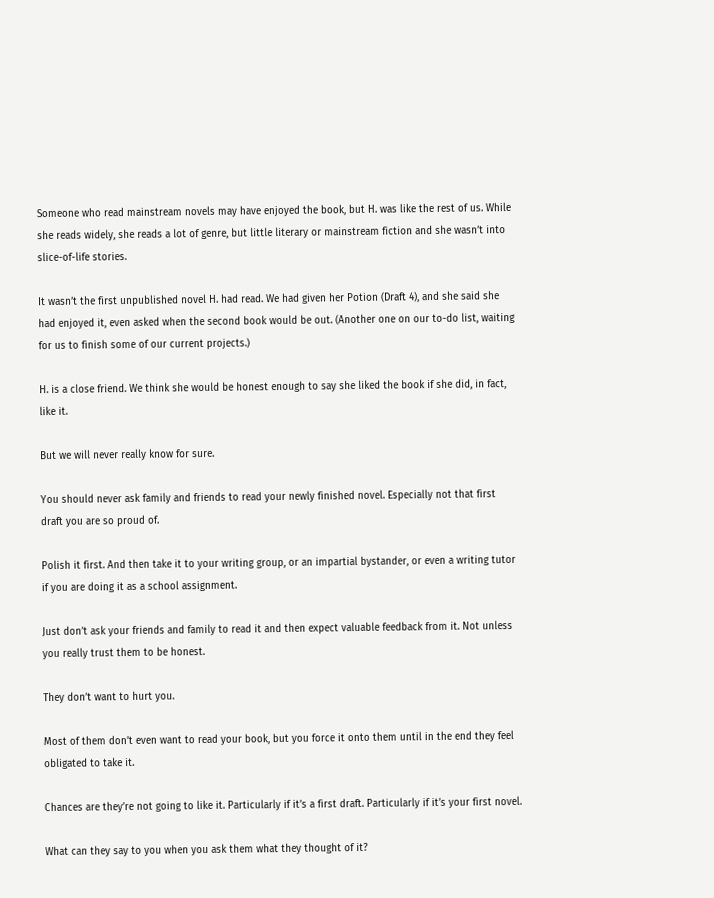Someone who read mainstream novels may have enjoyed the book, but H. was like the rest of us. While she reads widely, she reads a lot of genre, but little literary or mainstream fiction and she wasn’t into slice-of-life stories.

It wasn’t the first unpublished novel H. had read. We had given her Potion (Draft 4), and she said she had enjoyed it, even asked when the second book would be out. (Another one on our to-do list, waiting for us to finish some of our current projects.)

H. is a close friend. We think she would be honest enough to say she liked the book if she did, in fact, like it.

But we will never really know for sure.

You should never ask family and friends to read your newly finished novel. Especially not that first draft you are so proud of.

Polish it first. And then take it to your writing group, or an impartial bystander, or even a writing tutor if you are doing it as a school assignment.

Just don’t ask your friends and family to read it and then expect valuable feedback from it. Not unless you really trust them to be honest.

They don’t want to hurt you.

Most of them don’t even want to read your book, but you force it onto them until in the end they feel obligated to take it.

Chances are they’re not going to like it. Particularly if it’s a first draft. Particularly if it’s your first novel.

What can they say to you when you ask them what they thought of it?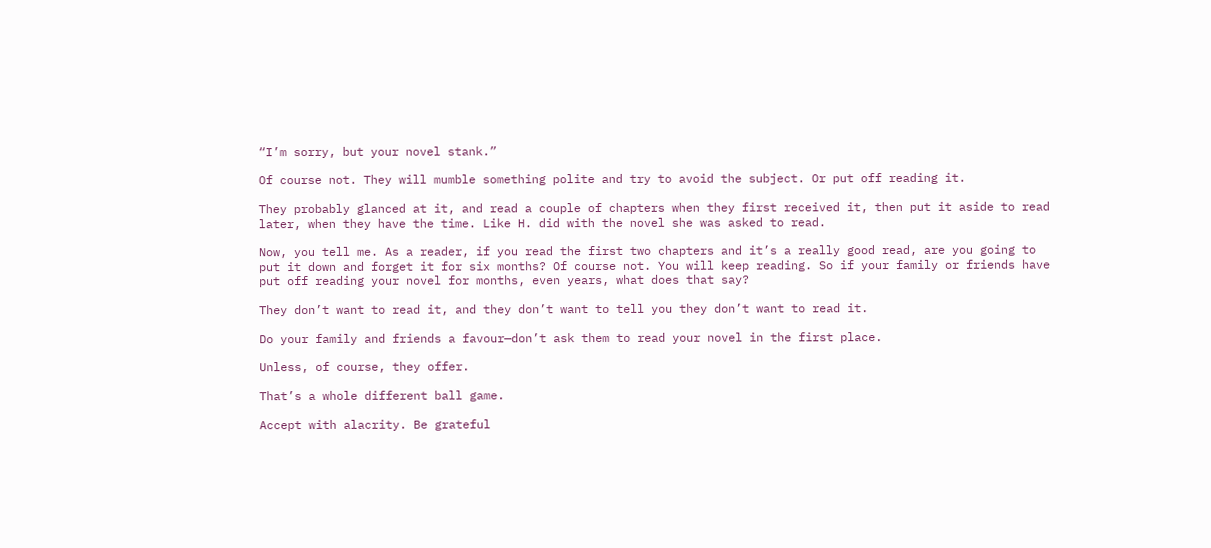“I’m sorry, but your novel stank.”

Of course not. They will mumble something polite and try to avoid the subject. Or put off reading it.

They probably glanced at it, and read a couple of chapters when they first received it, then put it aside to read later, when they have the time. Like H. did with the novel she was asked to read.

Now, you tell me. As a reader, if you read the first two chapters and it’s a really good read, are you going to put it down and forget it for six months? Of course not. You will keep reading. So if your family or friends have put off reading your novel for months, even years, what does that say?

They don’t want to read it, and they don’t want to tell you they don’t want to read it.

Do your family and friends a favour—don’t ask them to read your novel in the first place.

Unless, of course, they offer.

That’s a whole different ball game.

Accept with alacrity. Be grateful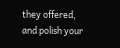they offered, and polish your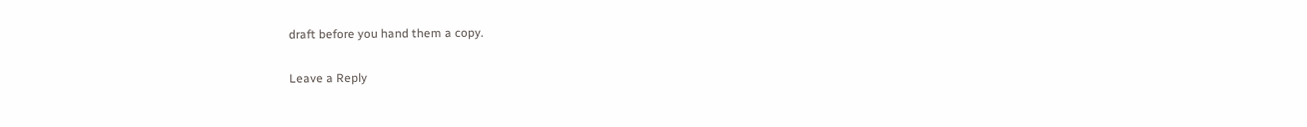draft before you hand them a copy.

Leave a Reply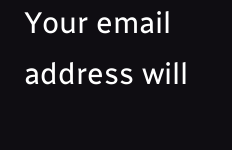Your email address will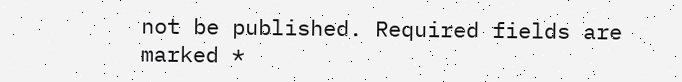not be published. Required fields are marked *